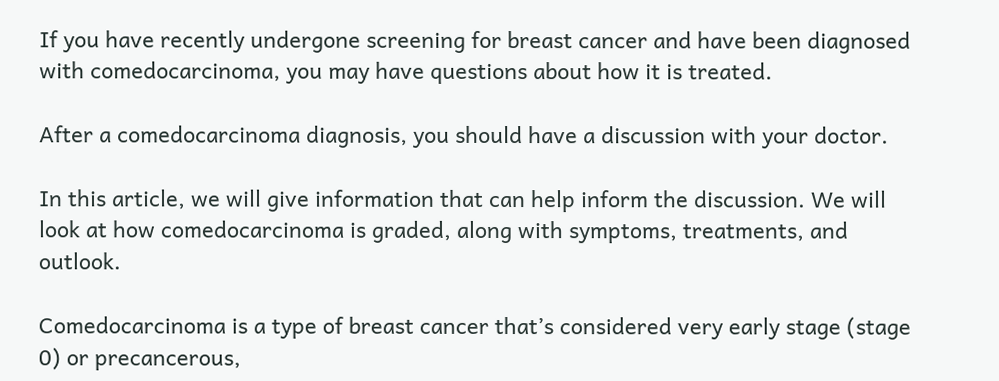If you have recently undergone screening for breast cancer and have been diagnosed with comedocarcinoma, you may have questions about how it is treated.

After a comedocarcinoma diagnosis, you should have a discussion with your doctor.

In this article, we will give information that can help inform the discussion. We will look at how comedocarcinoma is graded, along with symptoms, treatments, and outlook.

Comedocarcinoma is a type of breast cancer that’s considered very early stage (stage 0) or precancerous,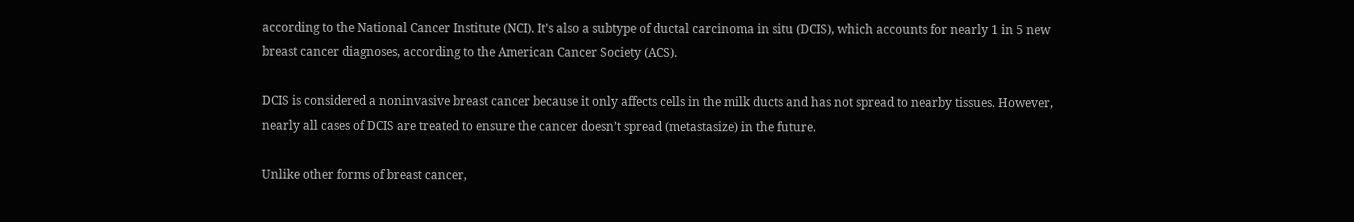according to the National Cancer Institute (NCI). It’s also a subtype of ductal carcinoma in situ (DCIS), which accounts for nearly 1 in 5 new breast cancer diagnoses, according to the American Cancer Society (ACS).

DCIS is considered a noninvasive breast cancer because it only affects cells in the milk ducts and has not spread to nearby tissues. However, nearly all cases of DCIS are treated to ensure the cancer doesn’t spread (metastasize) in the future.

Unlike other forms of breast cancer,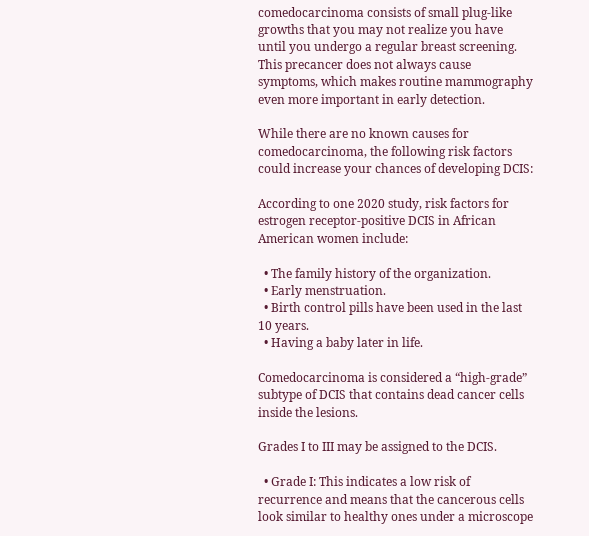comedocarcinoma consists of small plug-like growths that you may not realize you have until you undergo a regular breast screening. This precancer does not always cause symptoms, which makes routine mammography even more important in early detection.

While there are no known causes for comedocarcinoma, the following risk factors could increase your chances of developing DCIS:

According to one 2020 study, risk factors for estrogen receptor-positive DCIS in African American women include:

  • The family history of the organization.
  • Early menstruation.
  • Birth control pills have been used in the last 10 years.
  • Having a baby later in life.

Comedocarcinoma is considered a “high-grade” subtype of DCIS that contains dead cancer cells inside the lesions.

Grades I to III may be assigned to the DCIS.

  • Grade I: This indicates a low risk of recurrence and means that the cancerous cells look similar to healthy ones under a microscope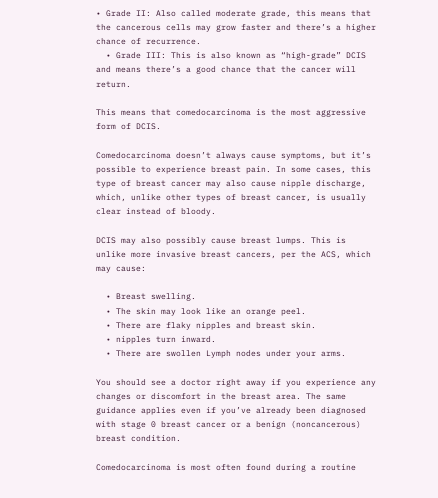• Grade II: Also called moderate grade, this means that the cancerous cells may grow faster and there’s a higher chance of recurrence.
  • Grade III: This is also known as “high-grade” DCIS and means there’s a good chance that the cancer will return.

This means that comedocarcinoma is the most aggressive form of DCIS.

Comedocarcinoma doesn’t always cause symptoms, but it’s possible to experience breast pain. In some cases, this type of breast cancer may also cause nipple discharge, which, unlike other types of breast cancer, is usually clear instead of bloody.

DCIS may also possibly cause breast lumps. This is unlike more invasive breast cancers, per the ACS, which may cause:

  • Breast swelling.
  • The skin may look like an orange peel.
  • There are flaky nipples and breast skin.
  • nipples turn inward.
  • There are swollen Lymph nodes under your arms.

You should see a doctor right away if you experience any changes or discomfort in the breast area. The same guidance applies even if you’ve already been diagnosed with stage 0 breast cancer or a benign (noncancerous) breast condition.

Comedocarcinoma is most often found during a routine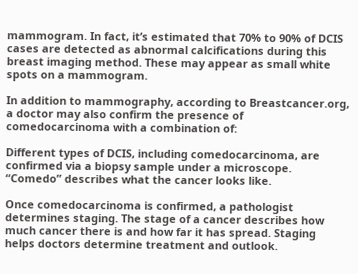mammogram. In fact, it’s estimated that 70% to 90% of DCIS cases are detected as abnormal calcifications during this breast imaging method. These may appear as small white spots on a mammogram.

In addition to mammography, according to Breastcancer.org, a doctor may also confirm the presence of comedocarcinoma with a combination of:

Different types of DCIS, including comedocarcinoma, are confirmed via a biopsy sample under a microscope. “Comedo” describes what the cancer looks like.

Once comedocarcinoma is confirmed, a pathologist determines staging. The stage of a cancer describes how much cancer there is and how far it has spread. Staging helps doctors determine treatment and outlook.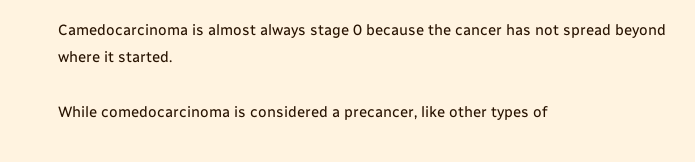Camedocarcinoma is almost always stage 0 because the cancer has not spread beyond where it started.

While comedocarcinoma is considered a precancer, like other types of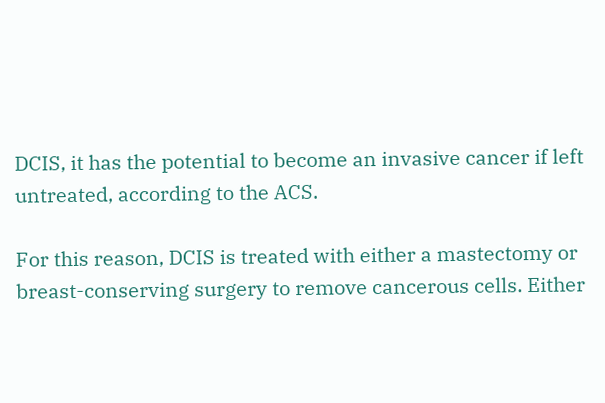DCIS, it has the potential to become an invasive cancer if left untreated, according to the ACS.

For this reason, DCIS is treated with either a mastectomy or breast-conserving surgery to remove cancerous cells. Either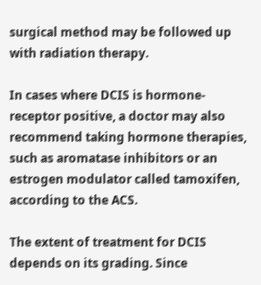surgical method may be followed up with radiation therapy.

In cases where DCIS is hormone-receptor positive, a doctor may also recommend taking hormone therapies, such as aromatase inhibitors or an estrogen modulator called tamoxifen, according to the ACS.

The extent of treatment for DCIS depends on its grading. Since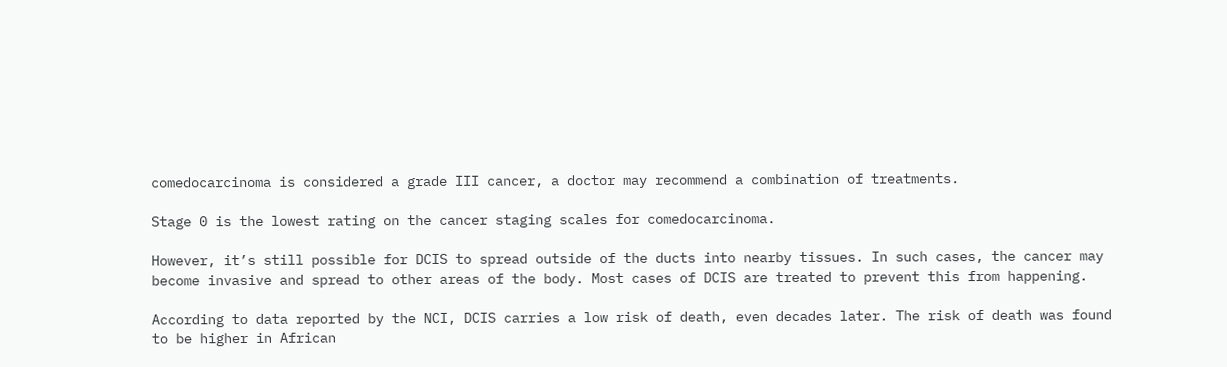comedocarcinoma is considered a grade III cancer, a doctor may recommend a combination of treatments.

Stage 0 is the lowest rating on the cancer staging scales for comedocarcinoma.

However, it’s still possible for DCIS to spread outside of the ducts into nearby tissues. In such cases, the cancer may become invasive and spread to other areas of the body. Most cases of DCIS are treated to prevent this from happening.

According to data reported by the NCI, DCIS carries a low risk of death, even decades later. The risk of death was found to be higher in African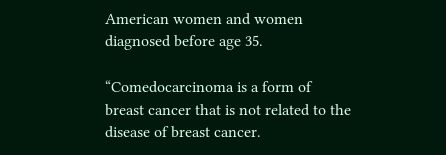American women and women diagnosed before age 35.

“Comedocarcinoma is a form of breast cancer that is not related to the disease of breast cancer.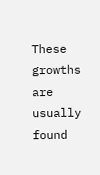These growths are usually found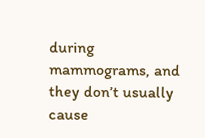during mammograms, and they don’t usually cause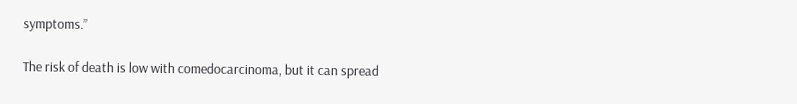symptoms.”

The risk of death is low with comedocarcinoma, but it can spread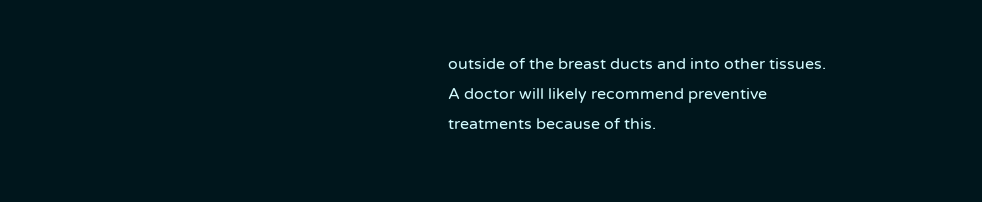outside of the breast ducts and into other tissues. A doctor will likely recommend preventive treatments because of this.